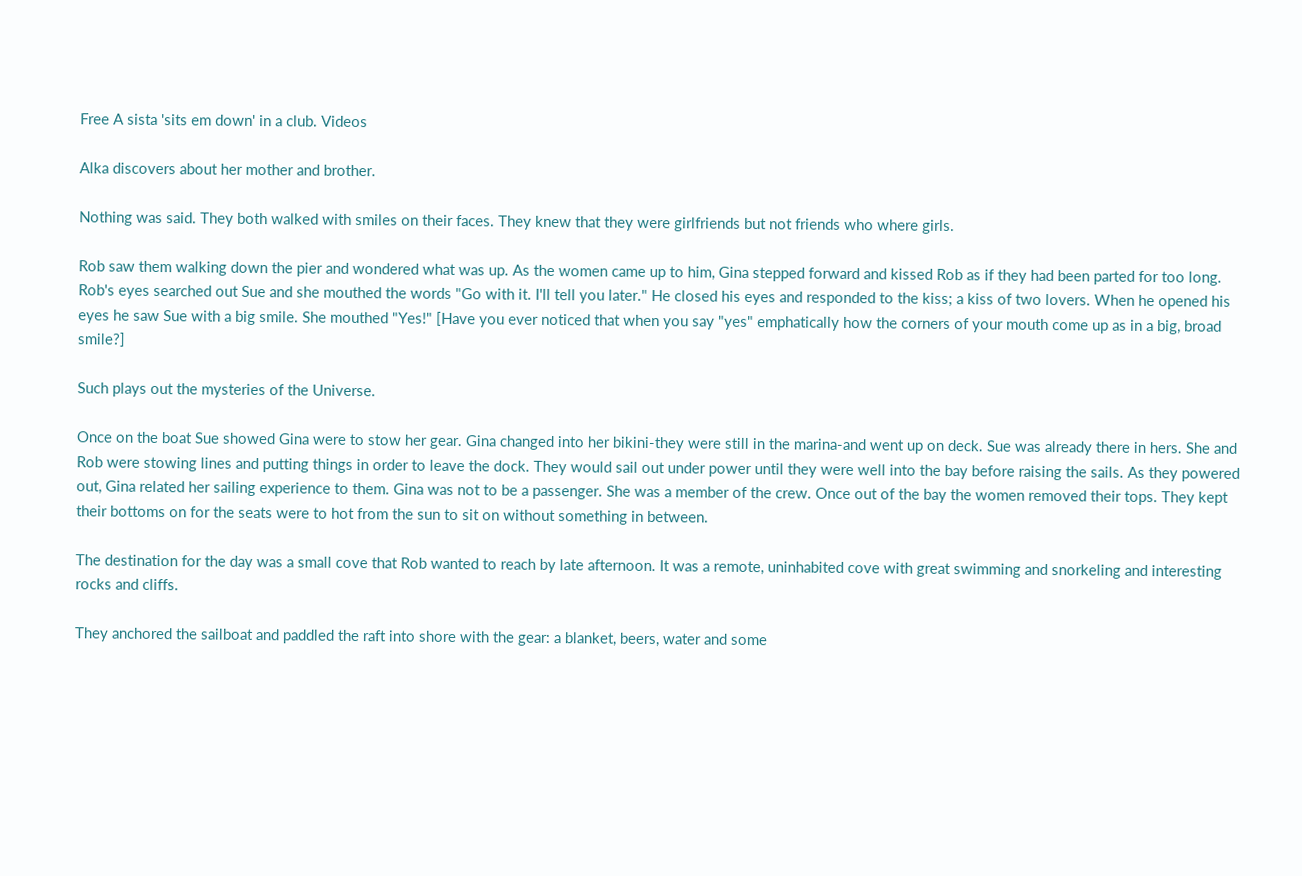Free A sista 'sits em down' in a club. Videos

Alka discovers about her mother and brother.

Nothing was said. They both walked with smiles on their faces. They knew that they were girlfriends but not friends who where girls.

Rob saw them walking down the pier and wondered what was up. As the women came up to him, Gina stepped forward and kissed Rob as if they had been parted for too long. Rob's eyes searched out Sue and she mouthed the words "Go with it. I'll tell you later." He closed his eyes and responded to the kiss; a kiss of two lovers. When he opened his eyes he saw Sue with a big smile. She mouthed "Yes!" [Have you ever noticed that when you say "yes" emphatically how the corners of your mouth come up as in a big, broad smile?]

Such plays out the mysteries of the Universe.

Once on the boat Sue showed Gina were to stow her gear. Gina changed into her bikini-they were still in the marina-and went up on deck. Sue was already there in hers. She and Rob were stowing lines and putting things in order to leave the dock. They would sail out under power until they were well into the bay before raising the sails. As they powered out, Gina related her sailing experience to them. Gina was not to be a passenger. She was a member of the crew. Once out of the bay the women removed their tops. They kept their bottoms on for the seats were to hot from the sun to sit on without something in between.

The destination for the day was a small cove that Rob wanted to reach by late afternoon. It was a remote, uninhabited cove with great swimming and snorkeling and interesting rocks and cliffs.

They anchored the sailboat and paddled the raft into shore with the gear: a blanket, beers, water and some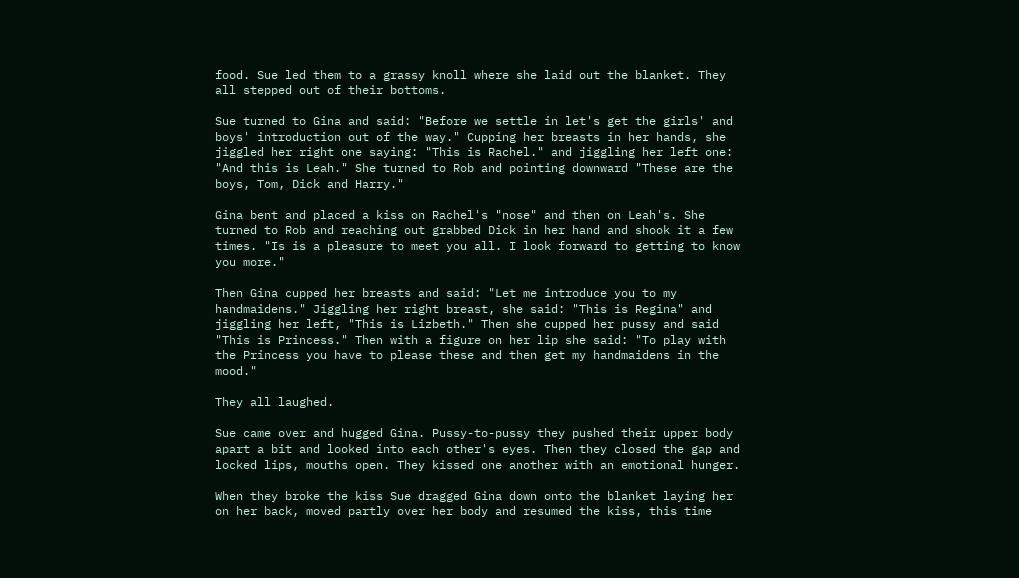food. Sue led them to a grassy knoll where she laid out the blanket. They all stepped out of their bottoms.

Sue turned to Gina and said: "Before we settle in let's get the girls' and boys' introduction out of the way." Cupping her breasts in her hands, she jiggled her right one saying: "This is Rachel." and jiggling her left one: "And this is Leah." She turned to Rob and pointing downward "These are the boys, Tom, Dick and Harry."

Gina bent and placed a kiss on Rachel's "nose" and then on Leah's. She turned to Rob and reaching out grabbed Dick in her hand and shook it a few times. "Is is a pleasure to meet you all. I look forward to getting to know you more."

Then Gina cupped her breasts and said: "Let me introduce you to my handmaidens." Jiggling her right breast, she said: "This is Regina" and jiggling her left, "This is Lizbeth." Then she cupped her pussy and said "This is Princess." Then with a figure on her lip she said: "To play with the Princess you have to please these and then get my handmaidens in the mood."

They all laughed.

Sue came over and hugged Gina. Pussy-to-pussy they pushed their upper body apart a bit and looked into each other's eyes. Then they closed the gap and locked lips, mouths open. They kissed one another with an emotional hunger.

When they broke the kiss Sue dragged Gina down onto the blanket laying her on her back, moved partly over her body and resumed the kiss, this time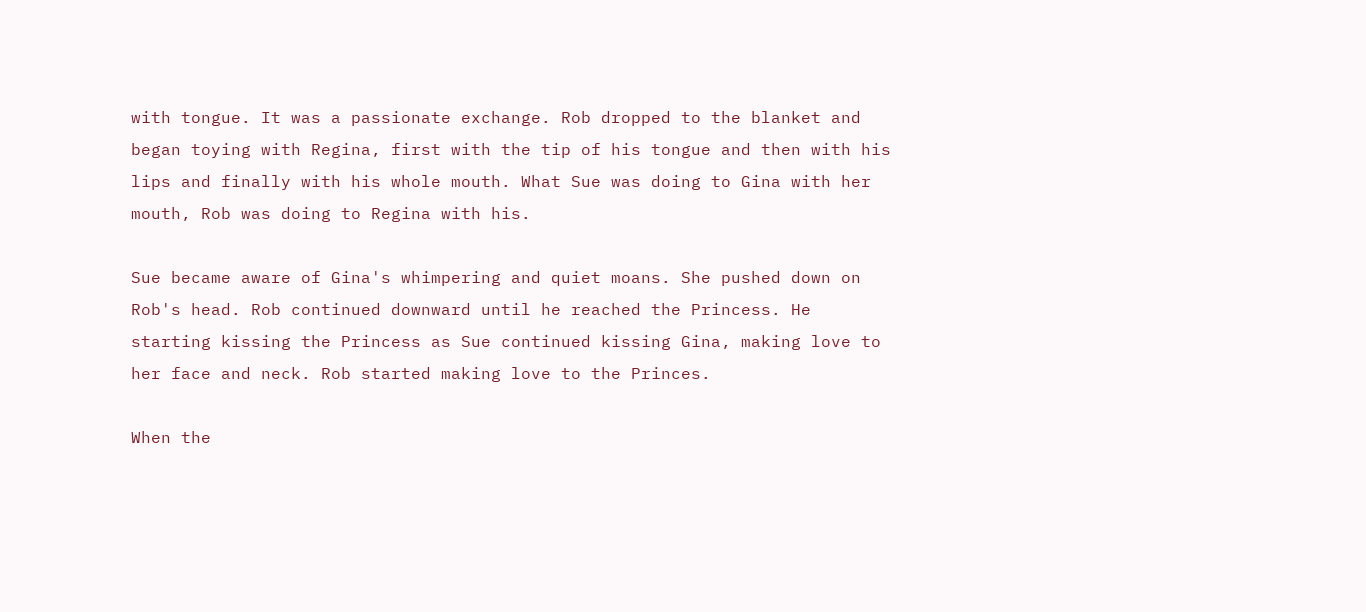with tongue. It was a passionate exchange. Rob dropped to the blanket and began toying with Regina, first with the tip of his tongue and then with his lips and finally with his whole mouth. What Sue was doing to Gina with her mouth, Rob was doing to Regina with his.

Sue became aware of Gina's whimpering and quiet moans. She pushed down on Rob's head. Rob continued downward until he reached the Princess. He starting kissing the Princess as Sue continued kissing Gina, making love to her face and neck. Rob started making love to the Princes.

When the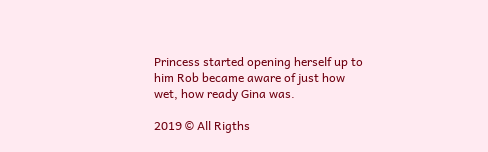Princess started opening herself up to him Rob became aware of just how wet, how ready Gina was.

2019 © All Rigths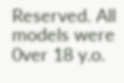Reserved. All models were 0ver 18 y.o.